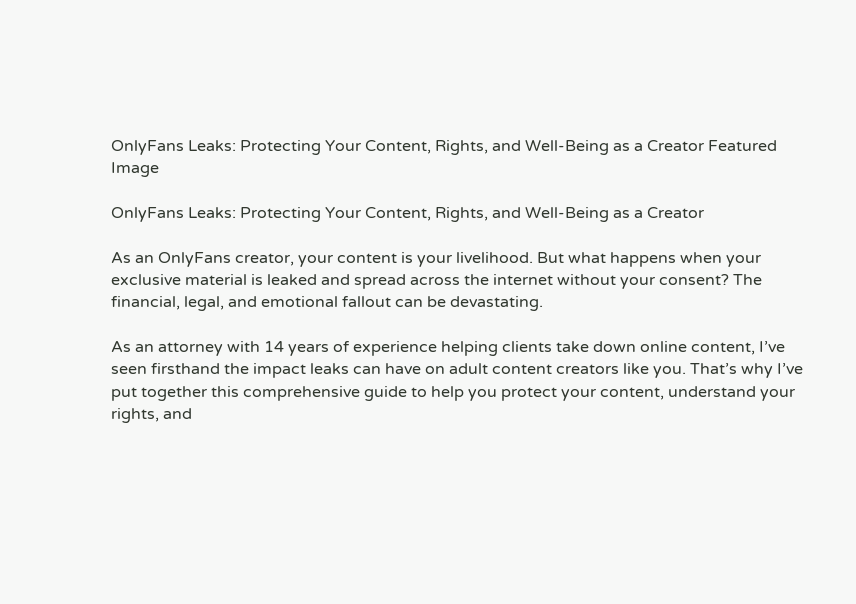OnlyFans Leaks: Protecting Your Content, Rights, and Well-Being as a Creator Featured Image

OnlyFans Leaks: Protecting Your Content, Rights, and Well-Being as a Creator

As an OnlyFans creator, your content is your livelihood. But what happens when your exclusive material is leaked and spread across the internet without your consent? The financial, legal, and emotional fallout can be devastating.

As an attorney with 14 years of experience helping clients take down online content, I’ve seen firsthand the impact leaks can have on adult content creators like you. That’s why I’ve put together this comprehensive guide to help you protect your content, understand your rights, and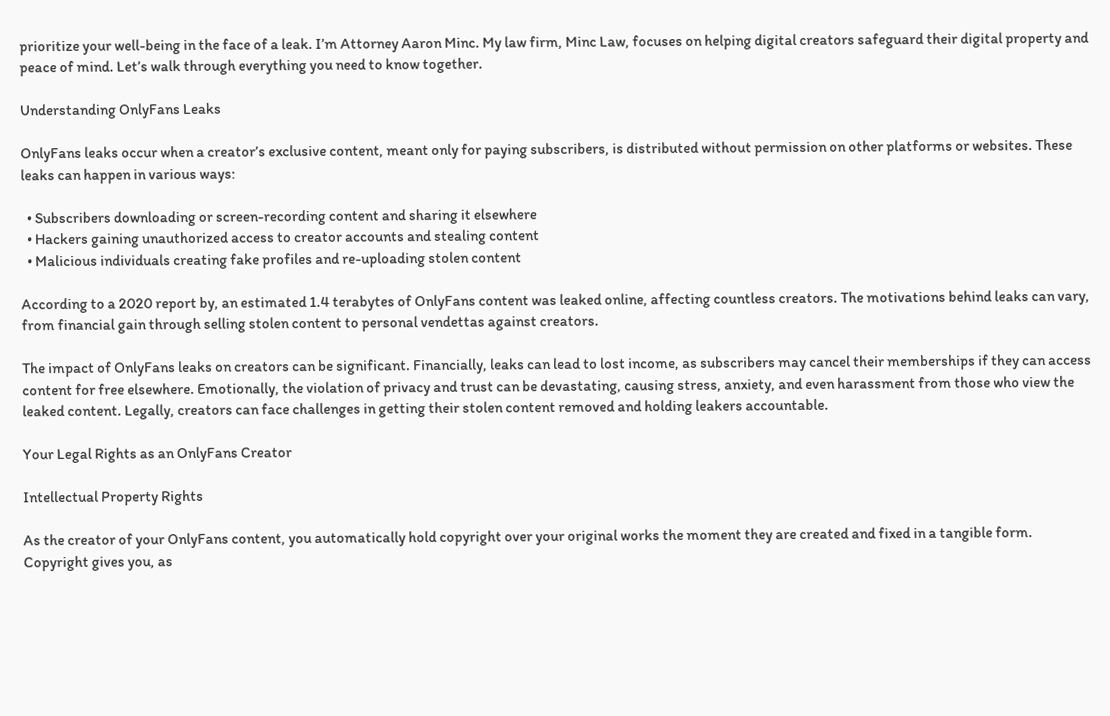prioritize your well-being in the face of a leak. I’m Attorney Aaron Minc. My law firm, Minc Law, focuses on helping digital creators safeguard their digital property and peace of mind. Let’s walk through everything you need to know together.

Understanding OnlyFans Leaks

OnlyFans leaks occur when a creator’s exclusive content, meant only for paying subscribers, is distributed without permission on other platforms or websites. These leaks can happen in various ways:

  • Subscribers downloading or screen-recording content and sharing it elsewhere
  • Hackers gaining unauthorized access to creator accounts and stealing content
  • Malicious individuals creating fake profiles and re-uploading stolen content

According to a 2020 report by, an estimated 1.4 terabytes of OnlyFans content was leaked online, affecting countless creators. The motivations behind leaks can vary, from financial gain through selling stolen content to personal vendettas against creators.

The impact of OnlyFans leaks on creators can be significant. Financially, leaks can lead to lost income, as subscribers may cancel their memberships if they can access content for free elsewhere. Emotionally, the violation of privacy and trust can be devastating, causing stress, anxiety, and even harassment from those who view the leaked content. Legally, creators can face challenges in getting their stolen content removed and holding leakers accountable.

Your Legal Rights as an OnlyFans Creator

Intellectual Property Rights

As the creator of your OnlyFans content, you automatically hold copyright over your original works the moment they are created and fixed in a tangible form. Copyright gives you, as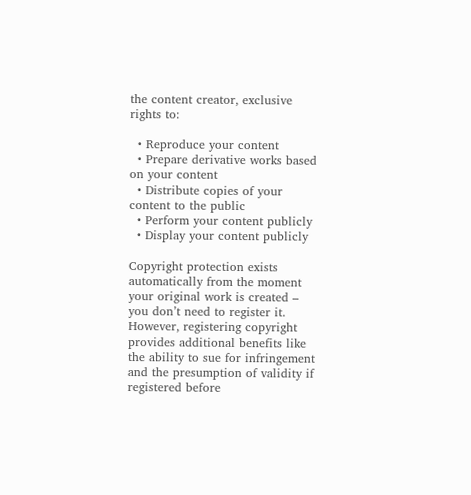the content creator, exclusive rights to:

  • Reproduce your content
  • Prepare derivative works based on your content
  • Distribute copies of your content to the public
  • Perform your content publicly
  • Display your content publicly

Copyright protection exists automatically from the moment your original work is created – you don’t need to register it. However, registering copyright provides additional benefits like the ability to sue for infringement and the presumption of validity if registered before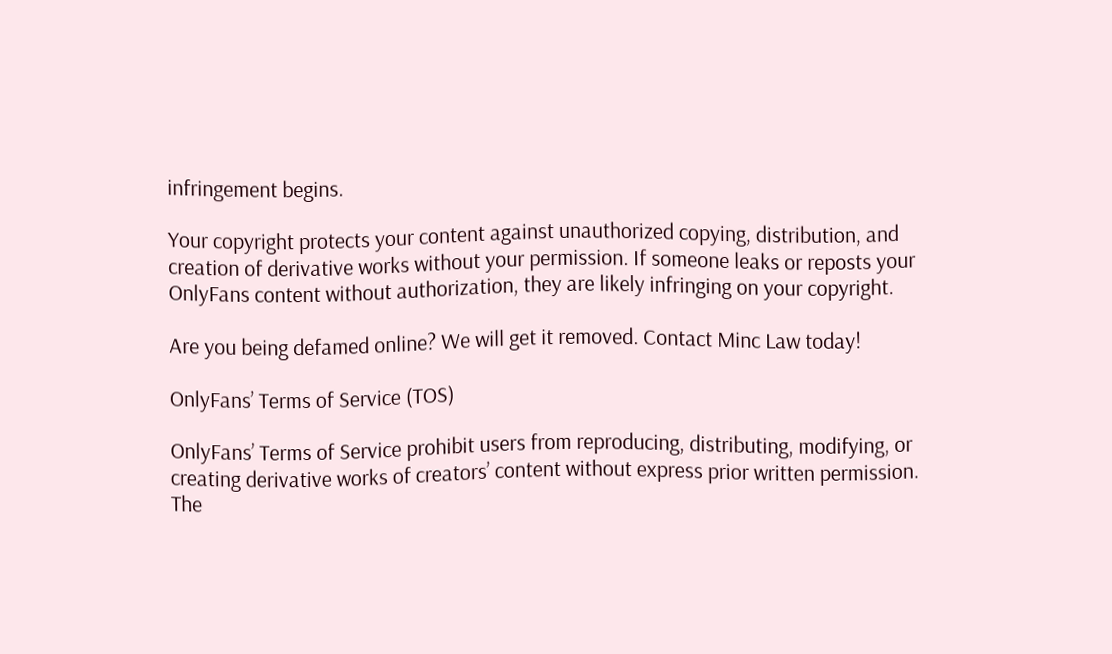infringement begins.

Your copyright protects your content against unauthorized copying, distribution, and creation of derivative works without your permission. If someone leaks or reposts your OnlyFans content without authorization, they are likely infringing on your copyright.

Are you being defamed online? We will get it removed. Contact Minc Law today!

OnlyFans’ Terms of Service (TOS)

OnlyFans’ Terms of Service prohibit users from reproducing, distributing, modifying, or creating derivative works of creators’ content without express prior written permission. The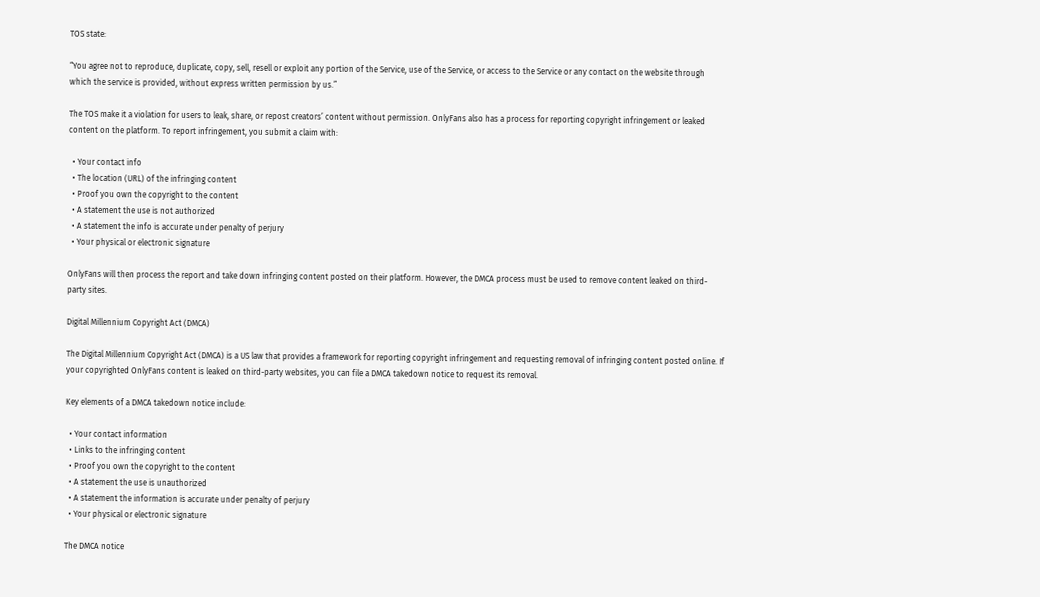TOS state:

“You agree not to reproduce, duplicate, copy, sell, resell or exploit any portion of the Service, use of the Service, or access to the Service or any contact on the website through which the service is provided, without express written permission by us.”

The TOS make it a violation for users to leak, share, or repost creators’ content without permission. OnlyFans also has a process for reporting copyright infringement or leaked content on the platform. To report infringement, you submit a claim with:

  • Your contact info
  • The location (URL) of the infringing content
  • Proof you own the copyright to the content
  • A statement the use is not authorized
  • A statement the info is accurate under penalty of perjury
  • Your physical or electronic signature

OnlyFans will then process the report and take down infringing content posted on their platform. However, the DMCA process must be used to remove content leaked on third-party sites.

Digital Millennium Copyright Act (DMCA)

The Digital Millennium Copyright Act (DMCA) is a US law that provides a framework for reporting copyright infringement and requesting removal of infringing content posted online. If your copyrighted OnlyFans content is leaked on third-party websites, you can file a DMCA takedown notice to request its removal.

Key elements of a DMCA takedown notice include:

  • Your contact information
  • Links to the infringing content
  • Proof you own the copyright to the content
  • A statement the use is unauthorized
  • A statement the information is accurate under penalty of perjury
  • Your physical or electronic signature

The DMCA notice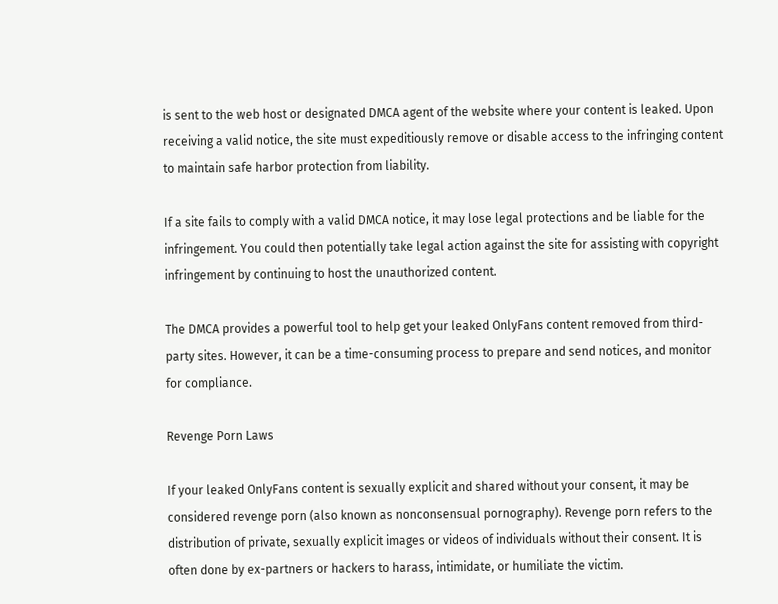is sent to the web host or designated DMCA agent of the website where your content is leaked. Upon receiving a valid notice, the site must expeditiously remove or disable access to the infringing content to maintain safe harbor protection from liability.

If a site fails to comply with a valid DMCA notice, it may lose legal protections and be liable for the infringement. You could then potentially take legal action against the site for assisting with copyright infringement by continuing to host the unauthorized content.

The DMCA provides a powerful tool to help get your leaked OnlyFans content removed from third-party sites. However, it can be a time-consuming process to prepare and send notices, and monitor for compliance.

Revenge Porn Laws

If your leaked OnlyFans content is sexually explicit and shared without your consent, it may be considered revenge porn (also known as nonconsensual pornography). Revenge porn refers to the distribution of private, sexually explicit images or videos of individuals without their consent. It is often done by ex-partners or hackers to harass, intimidate, or humiliate the victim.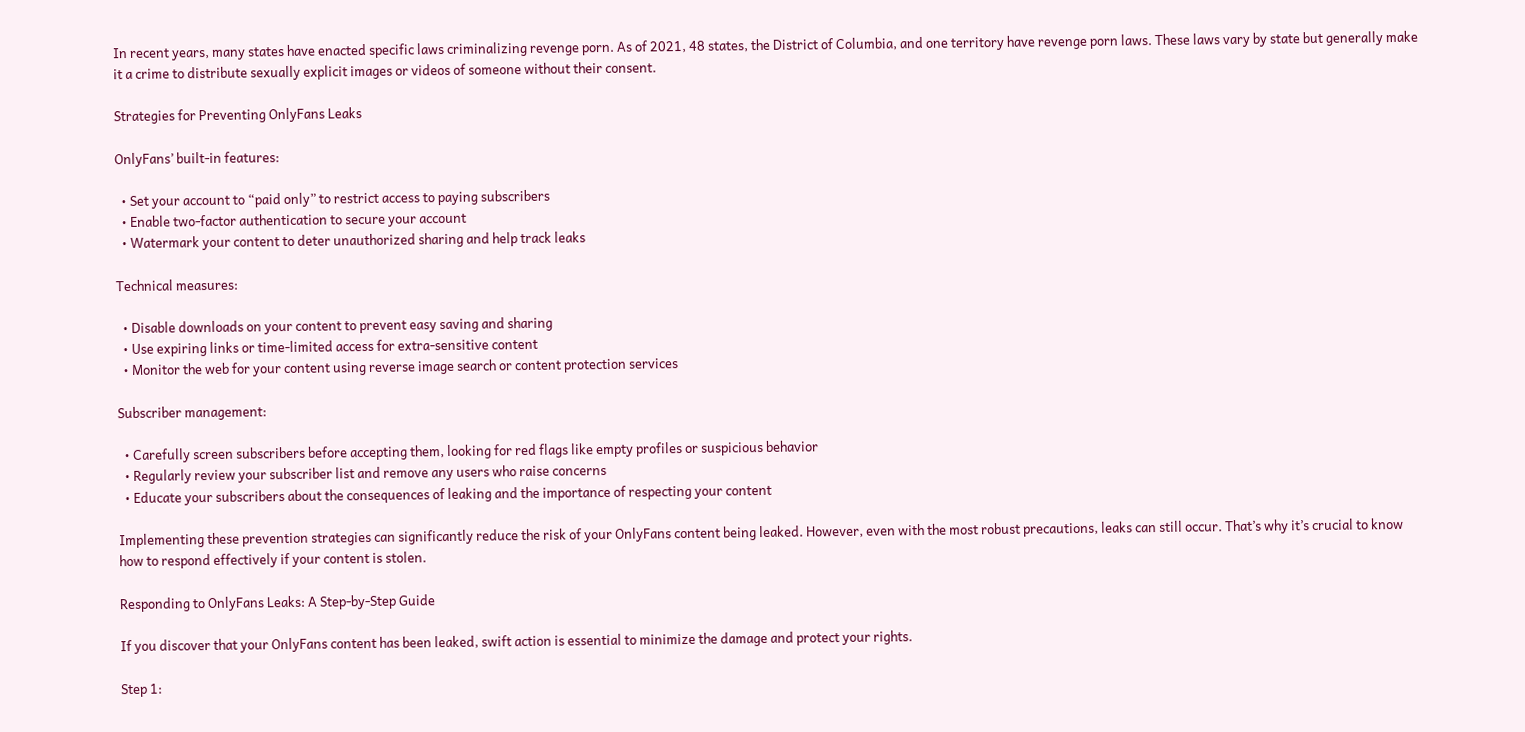In recent years, many states have enacted specific laws criminalizing revenge porn. As of 2021, 48 states, the District of Columbia, and one territory have revenge porn laws. These laws vary by state but generally make it a crime to distribute sexually explicit images or videos of someone without their consent.

Strategies for Preventing OnlyFans Leaks

OnlyFans’ built-in features:

  • Set your account to “paid only” to restrict access to paying subscribers
  • Enable two-factor authentication to secure your account
  • Watermark your content to deter unauthorized sharing and help track leaks

Technical measures:

  • Disable downloads on your content to prevent easy saving and sharing
  • Use expiring links or time-limited access for extra-sensitive content
  • Monitor the web for your content using reverse image search or content protection services

Subscriber management:

  • Carefully screen subscribers before accepting them, looking for red flags like empty profiles or suspicious behavior
  • Regularly review your subscriber list and remove any users who raise concerns
  • Educate your subscribers about the consequences of leaking and the importance of respecting your content

Implementing these prevention strategies can significantly reduce the risk of your OnlyFans content being leaked. However, even with the most robust precautions, leaks can still occur. That’s why it’s crucial to know how to respond effectively if your content is stolen.

Responding to OnlyFans Leaks: A Step-by-Step Guide

If you discover that your OnlyFans content has been leaked, swift action is essential to minimize the damage and protect your rights.

Step 1: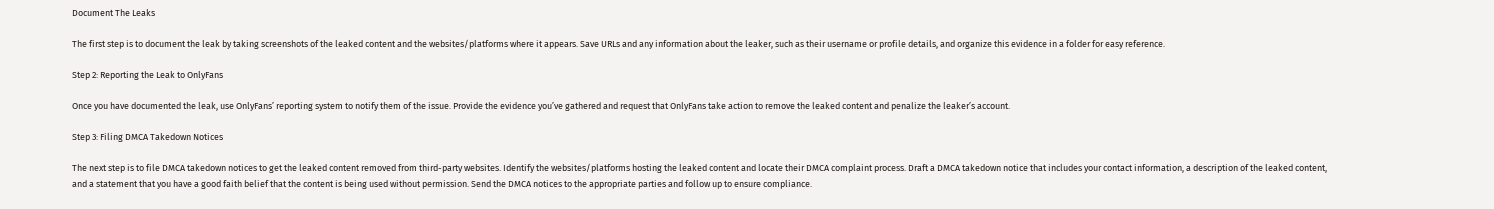Document The Leaks

The first step is to document the leak by taking screenshots of the leaked content and the websites/platforms where it appears. Save URLs and any information about the leaker, such as their username or profile details, and organize this evidence in a folder for easy reference.

Step 2: Reporting the Leak to OnlyFans

Once you have documented the leak, use OnlyFans’ reporting system to notify them of the issue. Provide the evidence you’ve gathered and request that OnlyFans take action to remove the leaked content and penalize the leaker’s account.

Step 3: Filing DMCA Takedown Notices

The next step is to file DMCA takedown notices to get the leaked content removed from third-party websites. Identify the websites/platforms hosting the leaked content and locate their DMCA complaint process. Draft a DMCA takedown notice that includes your contact information, a description of the leaked content, and a statement that you have a good faith belief that the content is being used without permission. Send the DMCA notices to the appropriate parties and follow up to ensure compliance.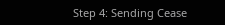Step 4: Sending Cease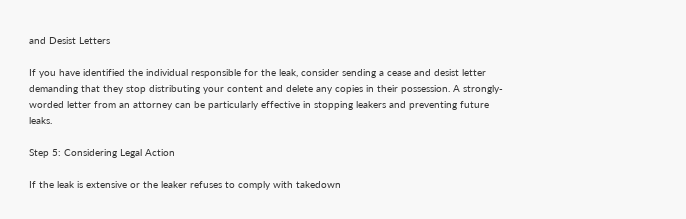and Desist Letters

If you have identified the individual responsible for the leak, consider sending a cease and desist letter demanding that they stop distributing your content and delete any copies in their possession. A strongly-worded letter from an attorney can be particularly effective in stopping leakers and preventing future leaks.

Step 5: Considering Legal Action

If the leak is extensive or the leaker refuses to comply with takedown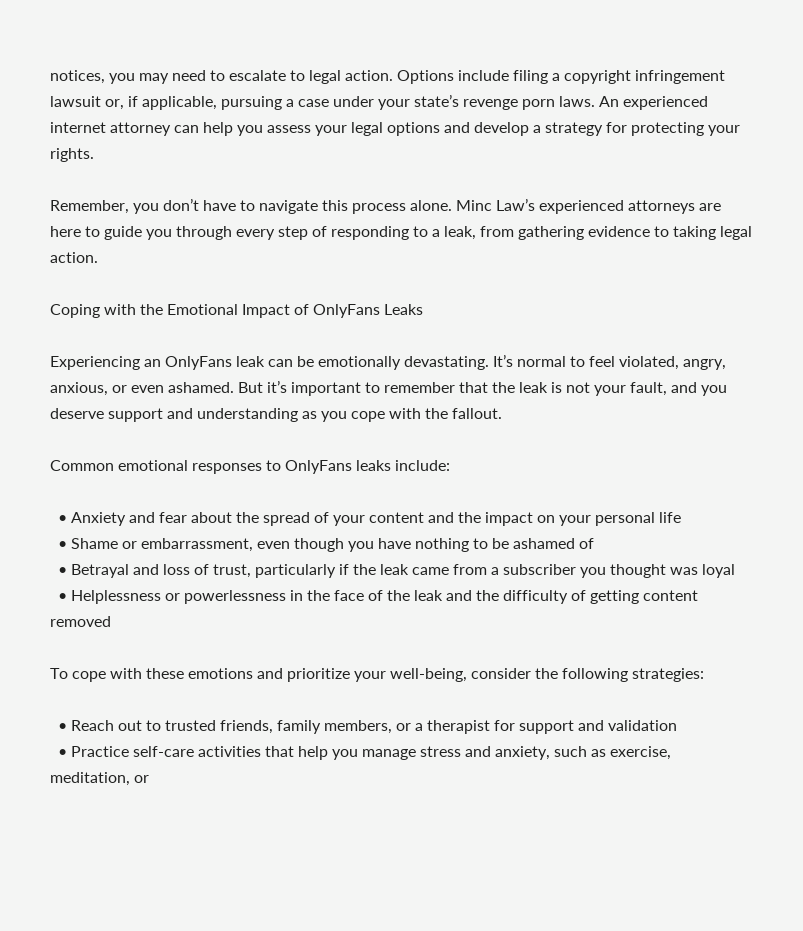notices, you may need to escalate to legal action. Options include filing a copyright infringement lawsuit or, if applicable, pursuing a case under your state’s revenge porn laws. An experienced internet attorney can help you assess your legal options and develop a strategy for protecting your rights.

Remember, you don’t have to navigate this process alone. Minc Law’s experienced attorneys are here to guide you through every step of responding to a leak, from gathering evidence to taking legal action.

Coping with the Emotional Impact of OnlyFans Leaks

Experiencing an OnlyFans leak can be emotionally devastating. It’s normal to feel violated, angry, anxious, or even ashamed. But it’s important to remember that the leak is not your fault, and you deserve support and understanding as you cope with the fallout.

Common emotional responses to OnlyFans leaks include:

  • Anxiety and fear about the spread of your content and the impact on your personal life
  • Shame or embarrassment, even though you have nothing to be ashamed of
  • Betrayal and loss of trust, particularly if the leak came from a subscriber you thought was loyal
  • Helplessness or powerlessness in the face of the leak and the difficulty of getting content removed

To cope with these emotions and prioritize your well-being, consider the following strategies:

  • Reach out to trusted friends, family members, or a therapist for support and validation
  • Practice self-care activities that help you manage stress and anxiety, such as exercise, meditation, or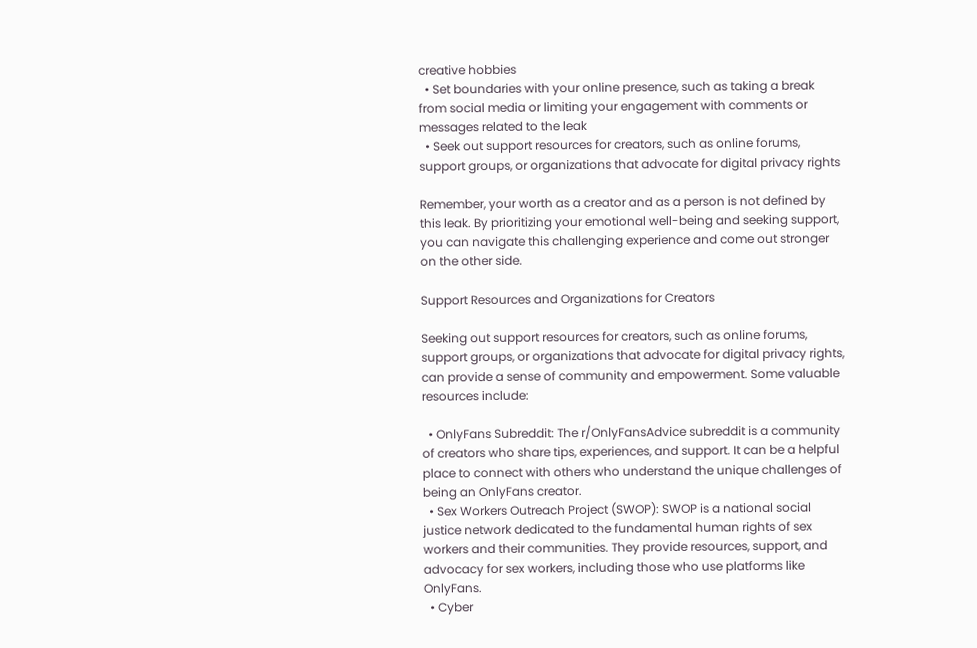creative hobbies
  • Set boundaries with your online presence, such as taking a break from social media or limiting your engagement with comments or messages related to the leak
  • Seek out support resources for creators, such as online forums, support groups, or organizations that advocate for digital privacy rights

Remember, your worth as a creator and as a person is not defined by this leak. By prioritizing your emotional well-being and seeking support, you can navigate this challenging experience and come out stronger on the other side.

Support Resources and Organizations for Creators

Seeking out support resources for creators, such as online forums, support groups, or organizations that advocate for digital privacy rights, can provide a sense of community and empowerment. Some valuable resources include:

  • OnlyFans Subreddit: The r/OnlyFansAdvice subreddit is a community of creators who share tips, experiences, and support. It can be a helpful place to connect with others who understand the unique challenges of being an OnlyFans creator.
  • Sex Workers Outreach Project (SWOP): SWOP is a national social justice network dedicated to the fundamental human rights of sex workers and their communities. They provide resources, support, and advocacy for sex workers, including those who use platforms like OnlyFans.
  • Cyber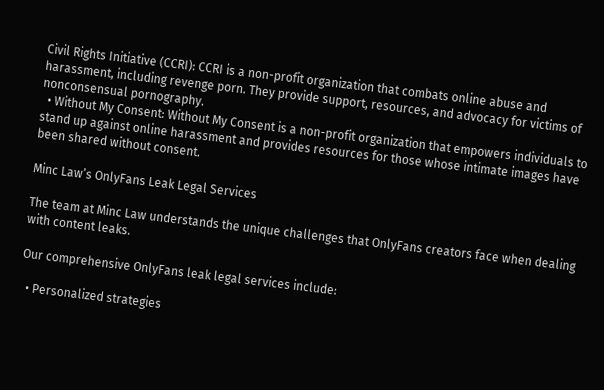Civil Rights Initiative (CCRI): CCRI is a non-profit organization that combats online abuse and harassment, including revenge porn. They provide support, resources, and advocacy for victims of nonconsensual pornography.
  • Without My Consent: Without My Consent is a non-profit organization that empowers individuals to stand up against online harassment and provides resources for those whose intimate images have been shared without consent.

Minc Law’s OnlyFans Leak Legal Services

The team at Minc Law understands the unique challenges that OnlyFans creators face when dealing with content leaks.

Our comprehensive OnlyFans leak legal services include:

  • Personalized strategies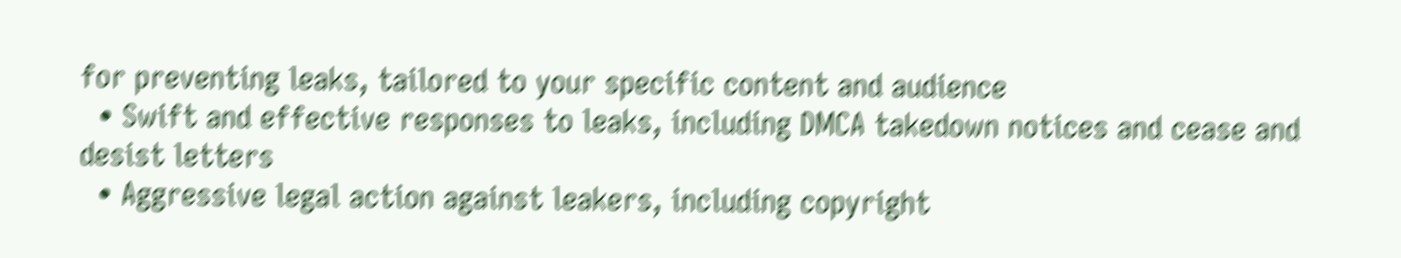for preventing leaks, tailored to your specific content and audience
  • Swift and effective responses to leaks, including DMCA takedown notices and cease and desist letters
  • Aggressive legal action against leakers, including copyright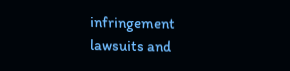infringement lawsuits and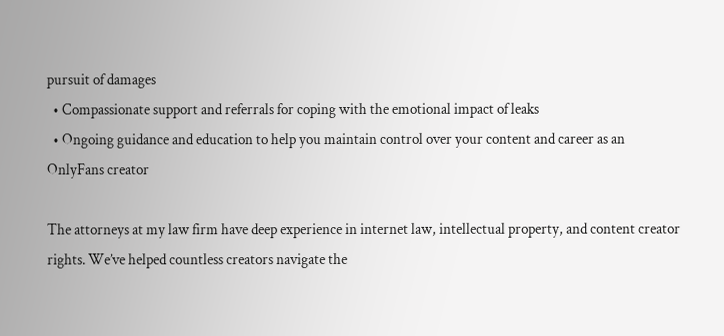pursuit of damages
  • Compassionate support and referrals for coping with the emotional impact of leaks
  • Ongoing guidance and education to help you maintain control over your content and career as an OnlyFans creator

The attorneys at my law firm have deep experience in internet law, intellectual property, and content creator rights. We’ve helped countless creators navigate the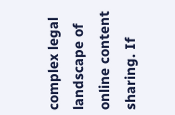complex legal landscape of online content sharing. If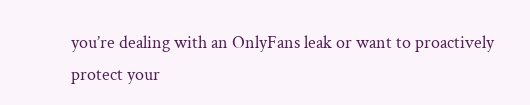you’re dealing with an OnlyFans leak or want to proactively protect your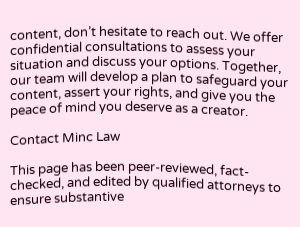content, don’t hesitate to reach out. We offer confidential consultations to assess your situation and discuss your options. Together, our team will develop a plan to safeguard your content, assert your rights, and give you the peace of mind you deserve as a creator.

Contact Minc Law

This page has been peer-reviewed, fact-checked, and edited by qualified attorneys to ensure substantive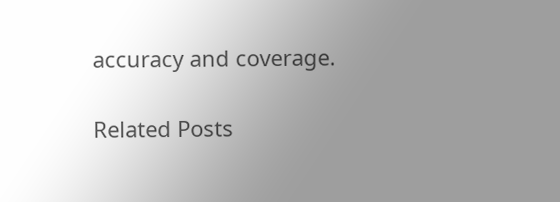accuracy and coverage.

Related Posts